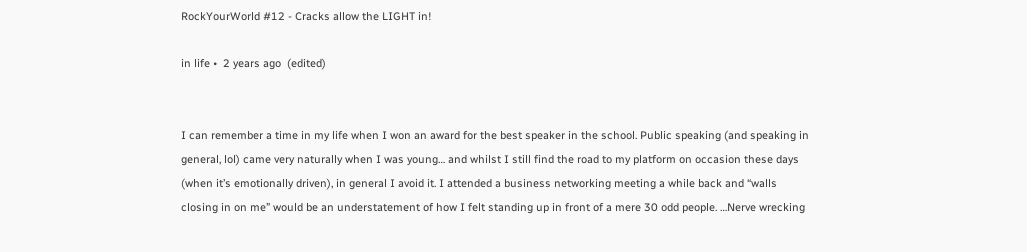RockYourWorld #12 - Cracks allow the LIGHT in!

in life •  2 years ago  (edited)


I can remember a time in my life when I won an award for the best speaker in the school. Public speaking (and speaking in general, lol) came very naturally when I was young… and whilst I still find the road to my platform on occasion these days (when it’s emotionally driven), in general I avoid it. I attended a business networking meeting a while back and “walls closing in on me” would be an understatement of how I felt standing up in front of a mere 30 odd people. …Nerve wrecking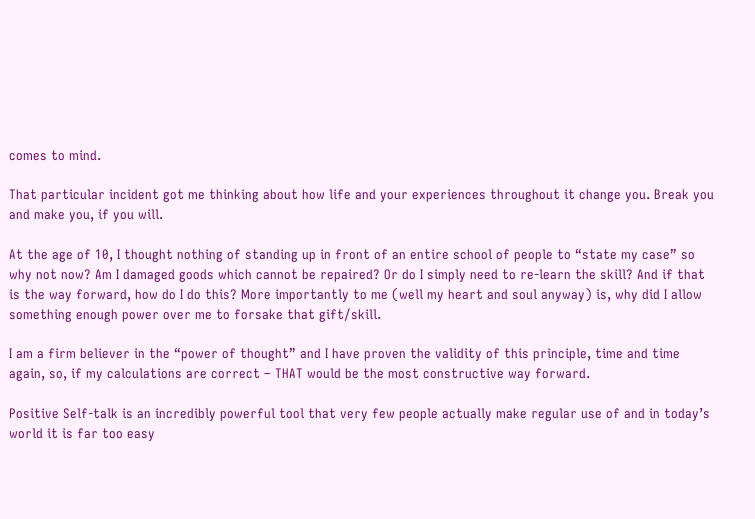comes to mind.

That particular incident got me thinking about how life and your experiences throughout it change you. Break you and make you, if you will.

At the age of 10, I thought nothing of standing up in front of an entire school of people to “state my case” so why not now? Am I damaged goods which cannot be repaired? Or do I simply need to re-learn the skill? And if that is the way forward, how do I do this? More importantly to me (well my heart and soul anyway) is, why did I allow something enough power over me to forsake that gift/skill.

I am a firm believer in the “power of thought” and I have proven the validity of this principle, time and time again, so, if my calculations are correct – THAT would be the most constructive way forward.

Positive Self-talk is an incredibly powerful tool that very few people actually make regular use of and in today’s world it is far too easy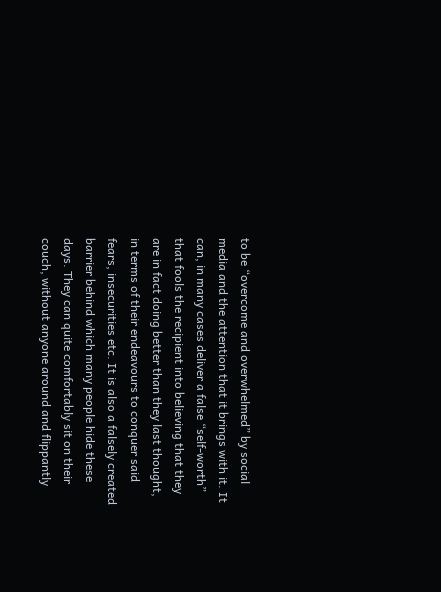to be “overcome and overwhelmed” by social media and the attention that it brings with it. It can, in many cases deliver a false “self-worth” that fools the recipient into believing that they are in fact doing better than they last thought, in terms of their endeavours to conquer said fears, insecurities etc. It is also a falsely created barrier behind which many people hide these days. They can quite comfortably sit on their couch, without anyone around and flippantly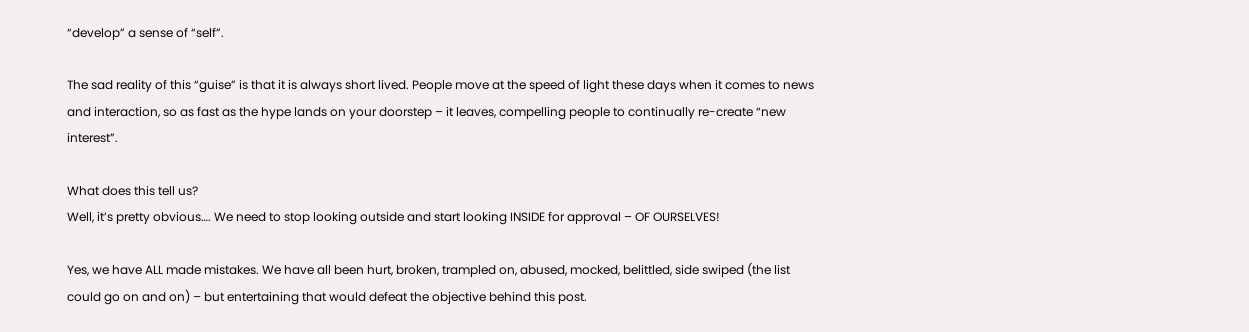“develop” a sense of “self”.

The sad reality of this “guise” is that it is always short lived. People move at the speed of light these days when it comes to news and interaction, so as fast as the hype lands on your doorstep – it leaves, compelling people to continually re-create “new interest”.

What does this tell us?
Well, it’s pretty obvious…. We need to stop looking outside and start looking INSIDE for approval – OF OURSELVES!

Yes, we have ALL made mistakes. We have all been hurt, broken, trampled on, abused, mocked, belittled, side swiped (the list could go on and on) – but entertaining that would defeat the objective behind this post.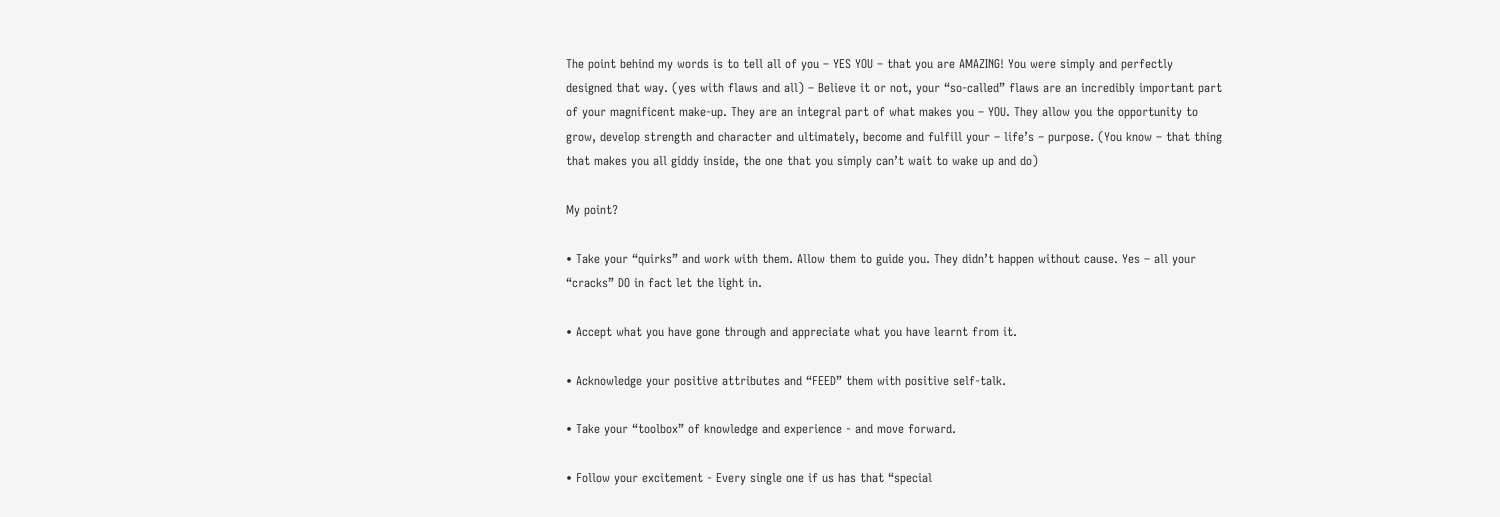The point behind my words is to tell all of you – YES YOU – that you are AMAZING! You were simply and perfectly designed that way. (yes with flaws and all) – Believe it or not, your “so-called” flaws are an incredibly important part of your magnificent make-up. They are an integral part of what makes you – YOU. They allow you the opportunity to grow, develop strength and character and ultimately, become and fulfill your – life’s – purpose. (You know – that thing that makes you all giddy inside, the one that you simply can’t wait to wake up and do)

My point?

• Take your “quirks” and work with them. Allow them to guide you. They didn’t happen without cause. Yes – all your “cracks” DO in fact let the light in.

• Accept what you have gone through and appreciate what you have learnt from it.

• Acknowledge your positive attributes and “FEED” them with positive self-talk.

• Take your “toolbox” of knowledge and experience - and move forward.

• Follow your excitement - Every single one if us has that “special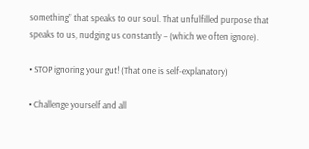something” that speaks to our soul. That unfulfilled purpose that speaks to us, nudging us constantly – (which we often ignore).

• STOP ignoring your gut! (That one is self-explanatory)

• Challenge yourself and all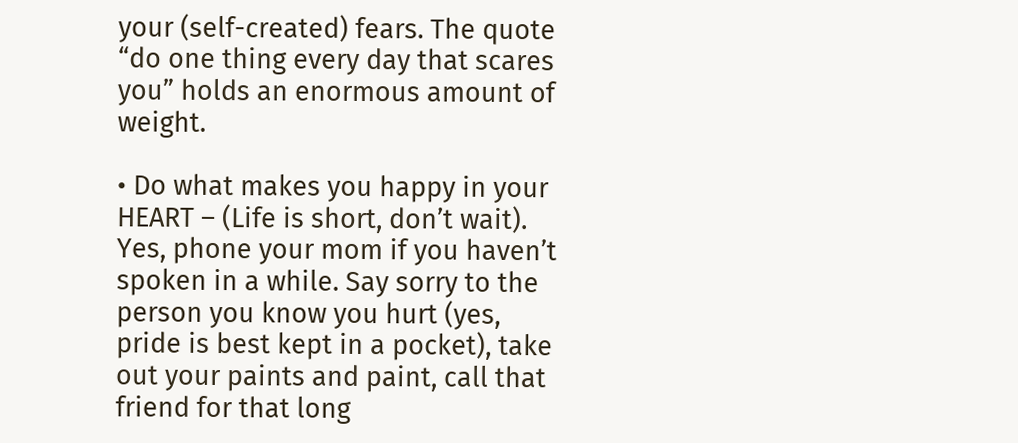your (self-created) fears. The quote “do one thing every day that scares you” holds an enormous amount of weight.

• Do what makes you happy in your HEART – (Life is short, don’t wait). Yes, phone your mom if you haven’t spoken in a while. Say sorry to the person you know you hurt (yes, pride is best kept in a pocket), take out your paints and paint, call that friend for that long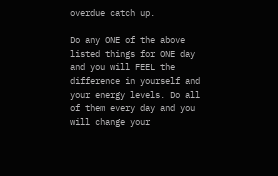overdue catch up.

Do any ONE of the above listed things for ONE day and you will FEEL the difference in yourself and your energy levels. Do all of them every day and you will change your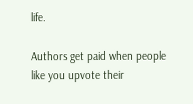life.

Authors get paid when people like you upvote their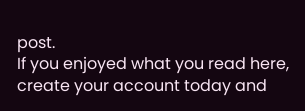post.
If you enjoyed what you read here, create your account today and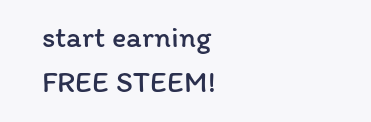start earning FREE STEEM!